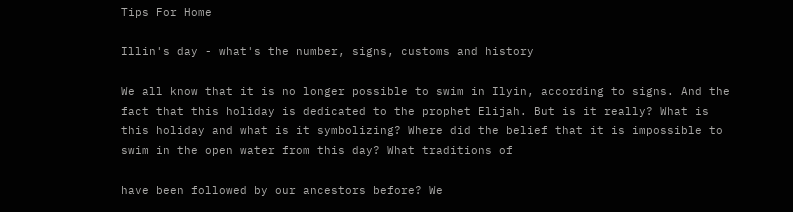Tips For Home

Illin's day - what's the number, signs, customs and history

We all know that it is no longer possible to swim in Ilyin, according to signs. And the fact that this holiday is dedicated to the prophet Elijah. But is it really? What is this holiday and what is it symbolizing? Where did the belief that it is impossible to swim in the open water from this day? What traditions of

have been followed by our ancestors before? We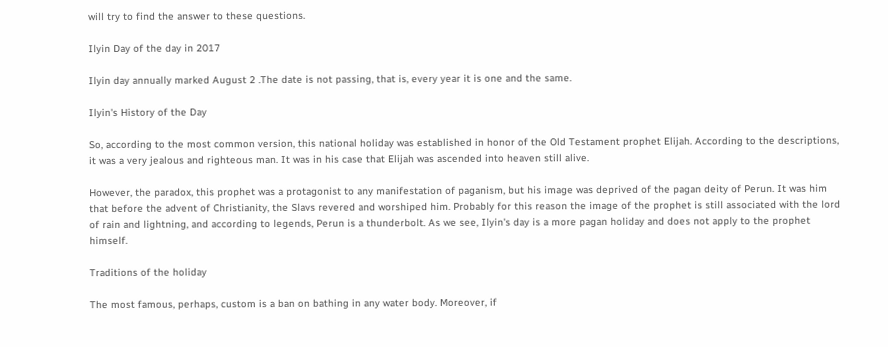will try to find the answer to these questions.

Ilyin Day of the day in 2017

Ilyin day annually marked August 2 .The date is not passing, that is, every year it is one and the same.

Ilyin's History of the Day

So, according to the most common version, this national holiday was established in honor of the Old Testament prophet Elijah. According to the descriptions, it was a very jealous and righteous man. It was in his case that Elijah was ascended into heaven still alive.

However, the paradox, this prophet was a protagonist to any manifestation of paganism, but his image was deprived of the pagan deity of Perun. It was him that before the advent of Christianity, the Slavs revered and worshiped him. Probably for this reason the image of the prophet is still associated with the lord of rain and lightning, and according to legends, Perun is a thunderbolt. As we see, Ilyin's day is a more pagan holiday and does not apply to the prophet himself.

Traditions of the holiday

The most famous, perhaps, custom is a ban on bathing in any water body. Moreover, if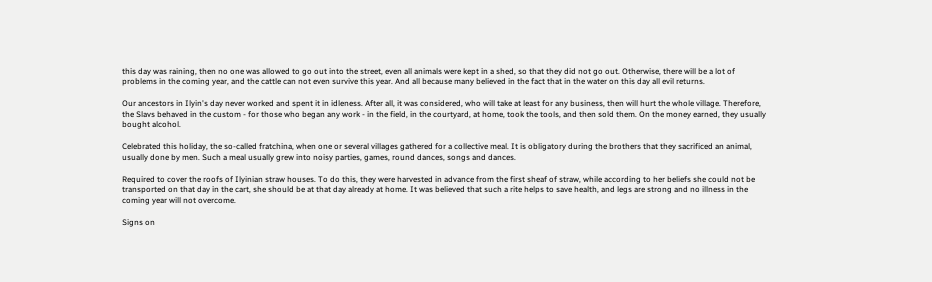this day was raining, then no one was allowed to go out into the street, even all animals were kept in a shed, so that they did not go out. Otherwise, there will be a lot of problems in the coming year, and the cattle can not even survive this year. And all because many believed in the fact that in the water on this day all evil returns.

Our ancestors in Ilyin's day never worked and spent it in idleness. After all, it was considered, who will take at least for any business, then will hurt the whole village. Therefore, the Slavs behaved in the custom - for those who began any work - in the field, in the courtyard, at home, took the tools, and then sold them. On the money earned, they usually bought alcohol.

Celebrated this holiday, the so-called fratchina, when one or several villages gathered for a collective meal. It is obligatory during the brothers that they sacrificed an animal, usually done by men. Such a meal usually grew into noisy parties, games, round dances, songs and dances.

Required to cover the roofs of Ilyinian straw houses. To do this, they were harvested in advance from the first sheaf of straw, while according to her beliefs she could not be transported on that day in the cart, she should be at that day already at home. It was believed that such a rite helps to save health, and legs are strong and no illness in the coming year will not overcome.

Signs on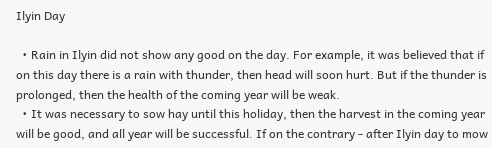Ilyin Day

  • Rain in Ilyin did not show any good on the day. For example, it was believed that if on this day there is a rain with thunder, then head will soon hurt. But if the thunder is prolonged, then the health of the coming year will be weak.
  • It was necessary to sow hay until this holiday, then the harvest in the coming year will be good, and all year will be successful. If on the contrary - after Ilyin day to mow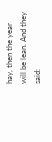hay, then the year will be lean. And they said: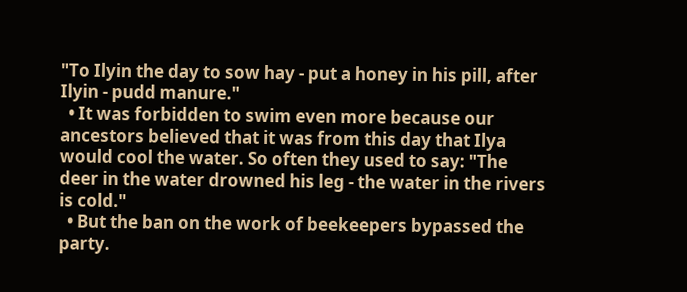"To Ilyin the day to sow hay - put a honey in his pill, after Ilyin - pudd manure."
  • It was forbidden to swim even more because our ancestors believed that it was from this day that Ilya would cool the water. So often they used to say: "The deer in the water drowned his leg - the water in the rivers is cold."
  • But the ban on the work of beekeepers bypassed the party.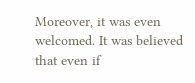Moreover, it was even welcomed. It was believed that even if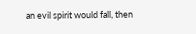an evil spirit would fall, then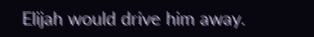Elijah would drive him away.